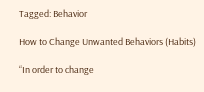Tagged: Behavior

How to Change Unwanted Behaviors (Habits)

“In order to change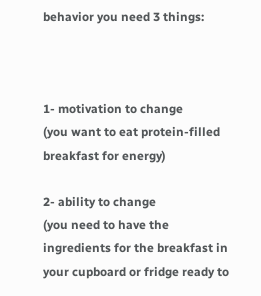behavior you need 3 things:



1- motivation to change
(you want to eat protein-filled breakfast for energy)

2- ability to change
(you need to have the ingredients for the breakfast in your cupboard or fridge ready to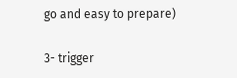go and easy to prepare)

3- trigger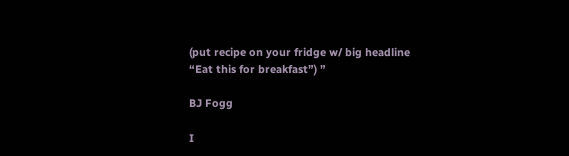(put recipe on your fridge w/ big headline “Eat this for breakfast”) ”

BJ Fogg

I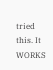tried this. It WORKS